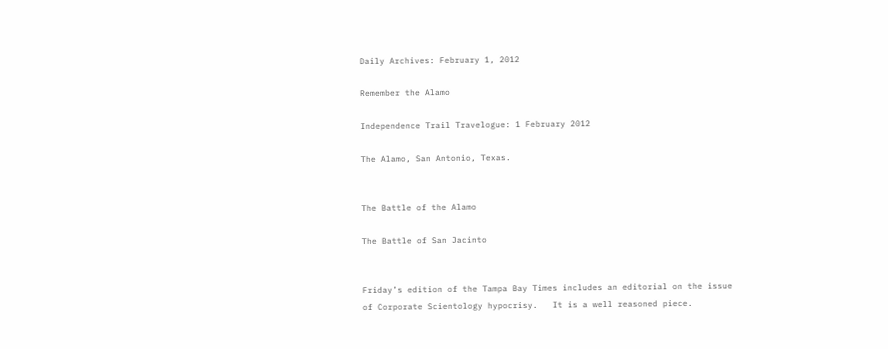Daily Archives: February 1, 2012

Remember the Alamo

Independence Trail Travelogue: 1 February 2012

The Alamo, San Antonio, Texas.


The Battle of the Alamo

The Battle of San Jacinto


Friday’s edition of the Tampa Bay Times includes an editorial on the issue of Corporate Scientology hypocrisy.   It is a well reasoned piece.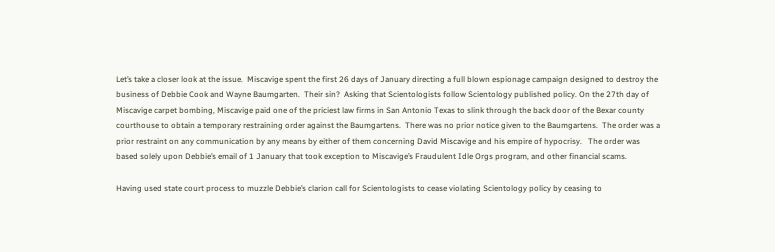Let’s take a closer look at the issue.  Miscavige spent the first 26 days of January directing a full blown espionage campaign designed to destroy the business of Debbie Cook and Wayne Baumgarten.  Their sin?  Asking that Scientologists follow Scientology published policy. On the 27th day of Miscavige carpet bombing, Miscavige paid one of the priciest law firms in San Antonio Texas to slink through the back door of the Bexar county courthouse to obtain a temporary restraining order against the Baumgartens.  There was no prior notice given to the Baumgartens.  The order was a prior restraint on any communication by any means by either of them concerning David Miscavige and his empire of hypocrisy.   The order was based solely upon Debbie’s email of 1 January that took exception to Miscavige’s Fraudulent Idle Orgs program, and other financial scams.

Having used state court process to muzzle Debbie’s clarion call for Scientologists to cease violating Scientology policy by ceasing to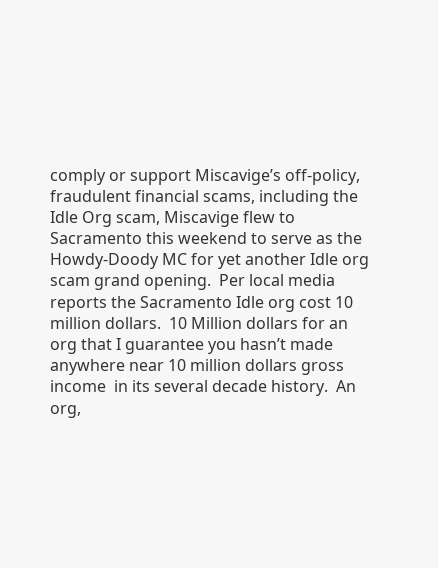comply or support Miscavige’s off-policy, fraudulent financial scams, including the Idle Org scam, Miscavige flew to Sacramento this weekend to serve as the Howdy-Doody MC for yet another Idle org scam grand opening.  Per local media reports the Sacramento Idle org cost 10 million dollars.  10 Million dollars for an org that I guarantee you hasn’t made anywhere near 10 million dollars gross income  in its several decade history.  An org,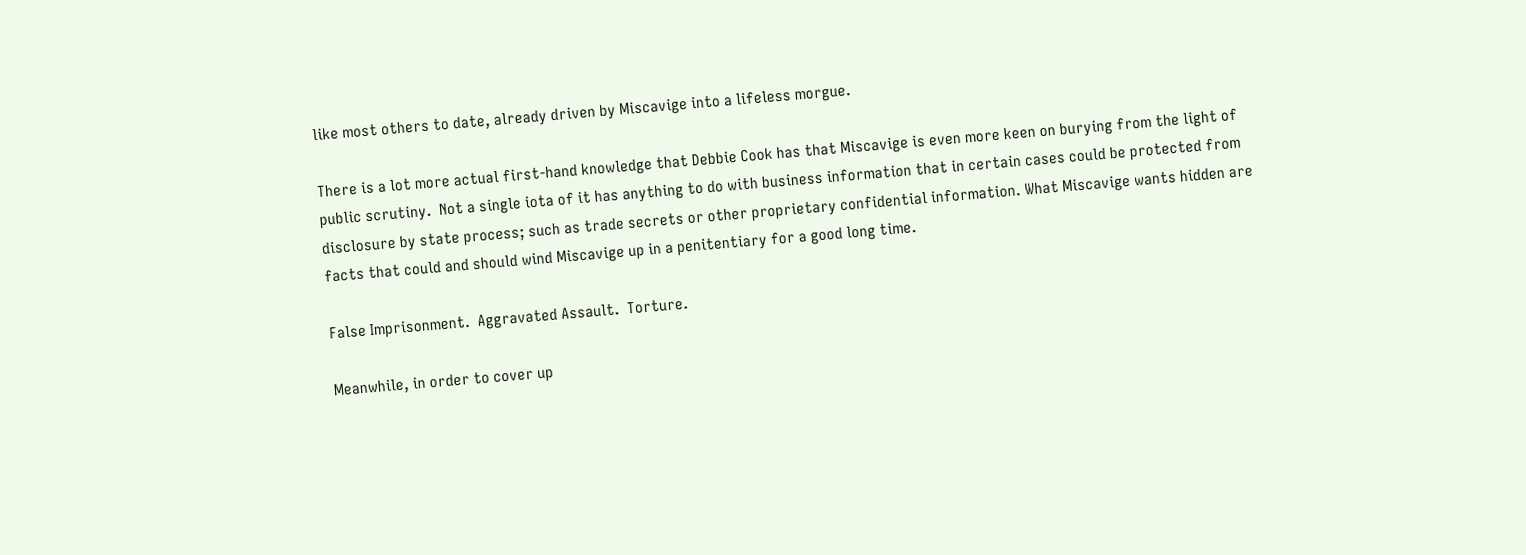like most others to date, already driven by Miscavige into a lifeless morgue.

There is a lot more actual first-hand knowledge that Debbie Cook has that Miscavige is even more keen on burying from the light of public scrutiny.  Not a single iota of it has anything to do with business information that in certain cases could be protected from disclosure by state process; such as trade secrets or other proprietary confidential information. What Miscavige wants hidden are facts that could and should wind Miscavige up in a penitentiary for a good long time.

False Imprisonment.  Aggravated Assault.  Torture.

Meanwhile, in order to cover up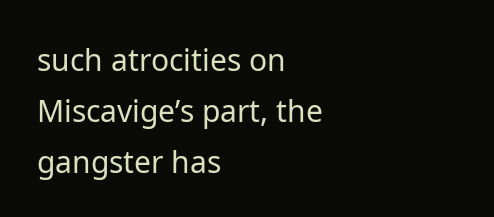such atrocities on Miscavige’s part, the gangster has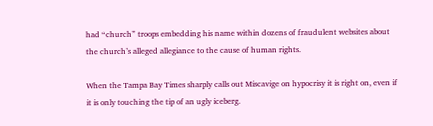had “church” troops embedding his name within dozens of fraudulent websites about the church’s alleged allegiance to the cause of human rights.

When the Tampa Bay Times sharply calls out Miscavige on hypocrisy it is right on, even if it is only touching the tip of an ugly iceberg.